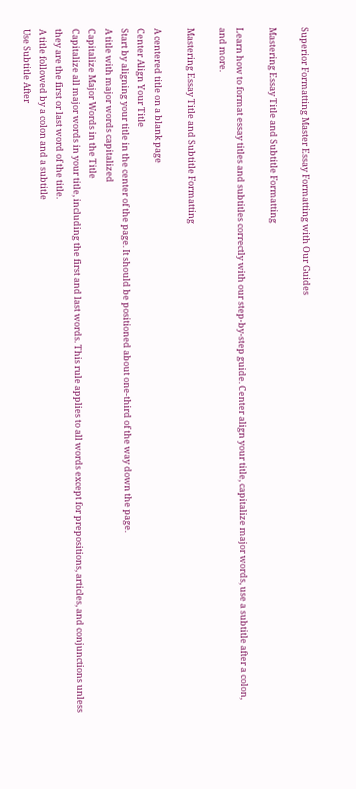Superior Formatting Master Essay Formatting with Our Guides

Mastering Essay Title and Subtitle Formatting

Learn how to format essay titles and subtitles correctly with our step-by-step guide. Center align your title, capitalize major words, use a subtitle after a colon, and more.

Mastering Essay Title and Subtitle Formatting

A centered title on a blank page
Center Align Your Title
Start by aligning your title in the center of the page. It should be positioned about one-third of the way down the page.
A title with major words capitalized
Capitalize Major Words in the Title
Capitalize all major words in your title, including the first and last words. This rule applies to all words except for prepositions, articles, and conjunctions unless they are the first or last word of the title.
A title followed by a colon and a subtitle
Use Subtitle After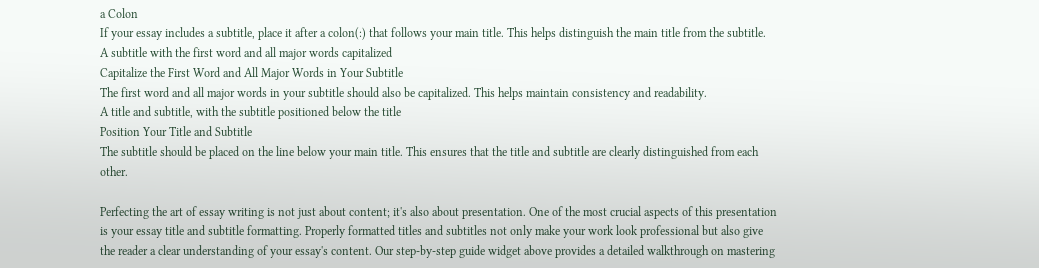a Colon
If your essay includes a subtitle, place it after a colon(:) that follows your main title. This helps distinguish the main title from the subtitle.
A subtitle with the first word and all major words capitalized
Capitalize the First Word and All Major Words in Your Subtitle
The first word and all major words in your subtitle should also be capitalized. This helps maintain consistency and readability.
A title and subtitle, with the subtitle positioned below the title
Position Your Title and Subtitle
The subtitle should be placed on the line below your main title. This ensures that the title and subtitle are clearly distinguished from each other.

Perfecting the art of essay writing is not just about content; it's also about presentation. One of the most crucial aspects of this presentation is your essay title and subtitle formatting. Properly formatted titles and subtitles not only make your work look professional but also give the reader a clear understanding of your essay's content. Our step-by-step guide widget above provides a detailed walkthrough on mastering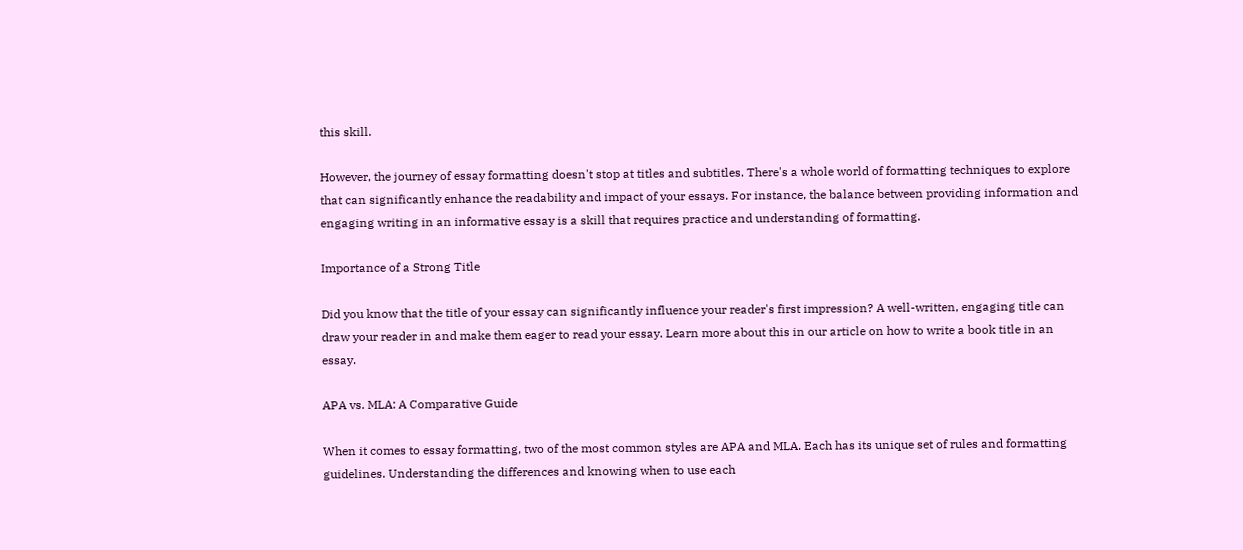this skill.

However, the journey of essay formatting doesn't stop at titles and subtitles. There's a whole world of formatting techniques to explore that can significantly enhance the readability and impact of your essays. For instance, the balance between providing information and engaging writing in an informative essay is a skill that requires practice and understanding of formatting.

Importance of a Strong Title

Did you know that the title of your essay can significantly influence your reader's first impression? A well-written, engaging title can draw your reader in and make them eager to read your essay. Learn more about this in our article on how to write a book title in an essay.

APA vs. MLA: A Comparative Guide

When it comes to essay formatting, two of the most common styles are APA and MLA. Each has its unique set of rules and formatting guidelines. Understanding the differences and knowing when to use each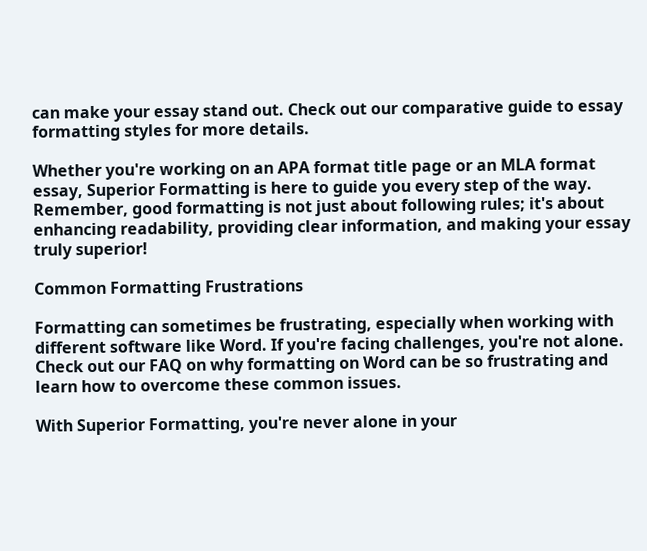can make your essay stand out. Check out our comparative guide to essay formatting styles for more details.

Whether you're working on an APA format title page or an MLA format essay, Superior Formatting is here to guide you every step of the way. Remember, good formatting is not just about following rules; it's about enhancing readability, providing clear information, and making your essay truly superior!

Common Formatting Frustrations

Formatting can sometimes be frustrating, especially when working with different software like Word. If you're facing challenges, you're not alone. Check out our FAQ on why formatting on Word can be so frustrating and learn how to overcome these common issues.

With Superior Formatting, you're never alone in your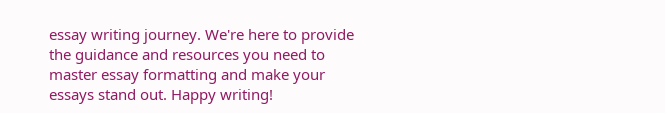essay writing journey. We're here to provide the guidance and resources you need to master essay formatting and make your essays stand out. Happy writing!